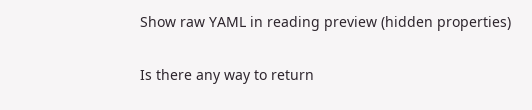Show raw YAML in reading preview (hidden properties)

Is there any way to return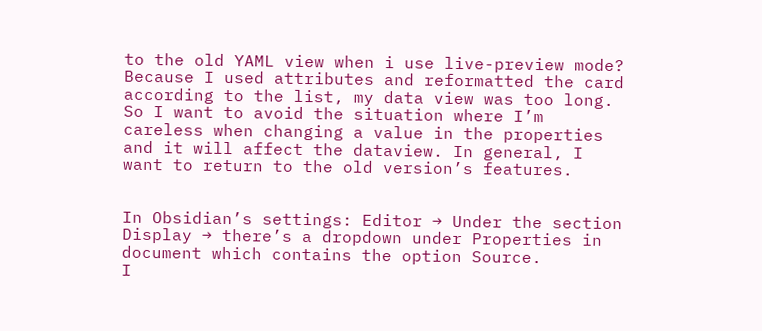to the old YAML view when i use live-preview mode? Because I used attributes and reformatted the card according to the list, my data view was too long. So I want to avoid the situation where I’m careless when changing a value in the properties and it will affect the dataview. In general, I want to return to the old version’s features.


In Obsidian’s settings: Editor → Under the section Display → there’s a dropdown under Properties in document which contains the option Source.
I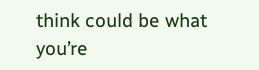think could be what you’re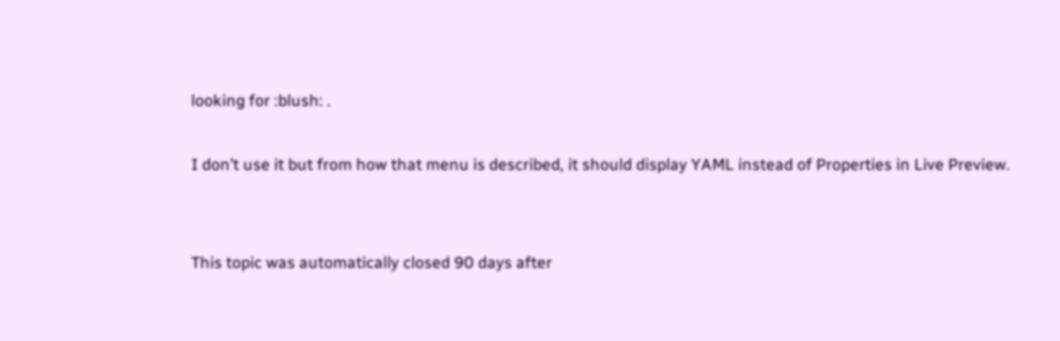looking for :blush: .

I don’t use it but from how that menu is described, it should display YAML instead of Properties in Live Preview.


This topic was automatically closed 90 days after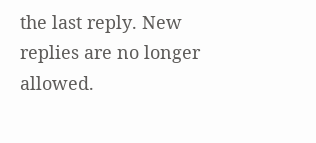the last reply. New replies are no longer allowed.